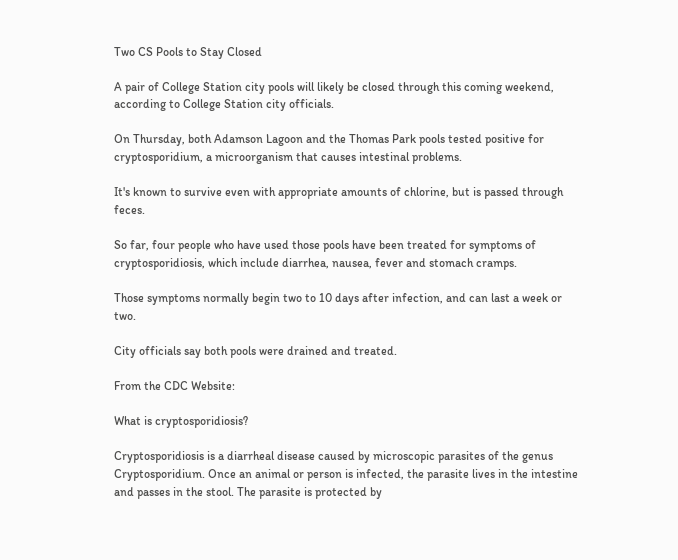Two CS Pools to Stay Closed

A pair of College Station city pools will likely be closed through this coming weekend, according to College Station city officials.

On Thursday, both Adamson Lagoon and the Thomas Park pools tested positive for cryptosporidium, a microorganism that causes intestinal problems.

It's known to survive even with appropriate amounts of chlorine, but is passed through feces.

So far, four people who have used those pools have been treated for symptoms of cryptosporidiosis, which include diarrhea, nausea, fever and stomach cramps.

Those symptoms normally begin two to 10 days after infection, and can last a week or two.

City officials say both pools were drained and treated.

From the CDC Website:

What is cryptosporidiosis?

Cryptosporidiosis is a diarrheal disease caused by microscopic parasites of the genus Cryptosporidium. Once an animal or person is infected, the parasite lives in the intestine and passes in the stool. The parasite is protected by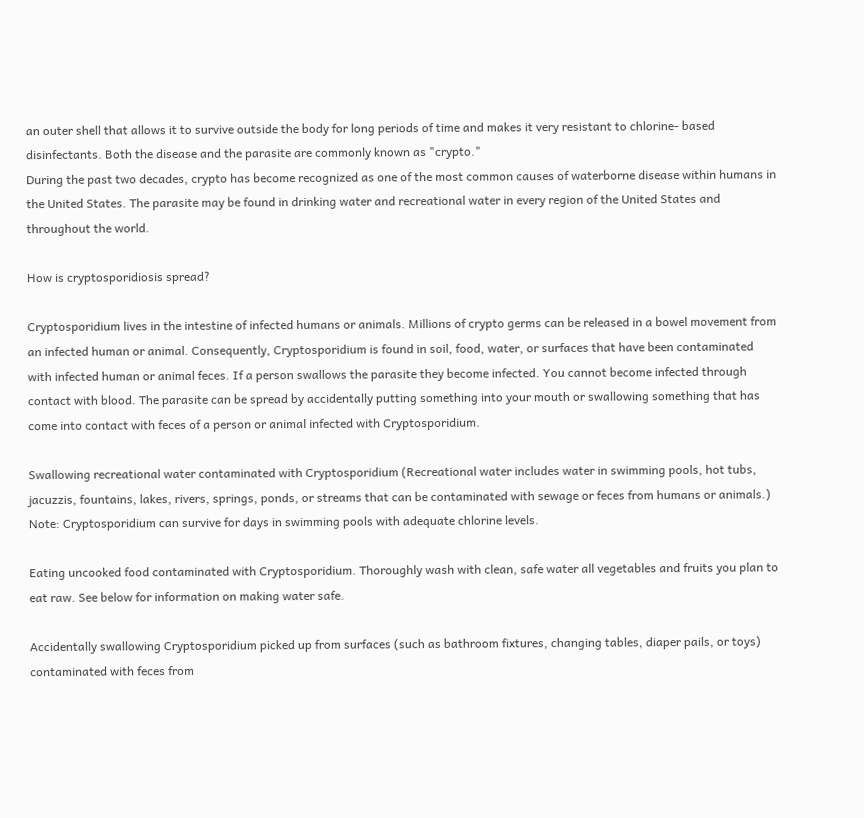an outer shell that allows it to survive outside the body for long periods of time and makes it very resistant to chlorine- based disinfectants. Both the disease and the parasite are commonly known as "crypto."
During the past two decades, crypto has become recognized as one of the most common causes of waterborne disease within humans in the United States. The parasite may be found in drinking water and recreational water in every region of the United States and throughout the world.

How is cryptosporidiosis spread?

Cryptosporidium lives in the intestine of infected humans or animals. Millions of crypto germs can be released in a bowel movement from an infected human or animal. Consequently, Cryptosporidium is found in soil, food, water, or surfaces that have been contaminated with infected human or animal feces. If a person swallows the parasite they become infected. You cannot become infected through contact with blood. The parasite can be spread by accidentally putting something into your mouth or swallowing something that has come into contact with feces of a person or animal infected with Cryptosporidium.

Swallowing recreational water contaminated with Cryptosporidium (Recreational water includes water in swimming pools, hot tubs, jacuzzis, fountains, lakes, rivers, springs, ponds, or streams that can be contaminated with sewage or feces from humans or animals.) Note: Cryptosporidium can survive for days in swimming pools with adequate chlorine levels.

Eating uncooked food contaminated with Cryptosporidium. Thoroughly wash with clean, safe water all vegetables and fruits you plan to eat raw. See below for information on making water safe.

Accidentally swallowing Cryptosporidium picked up from surfaces (such as bathroom fixtures, changing tables, diaper pails, or toys) contaminated with feces from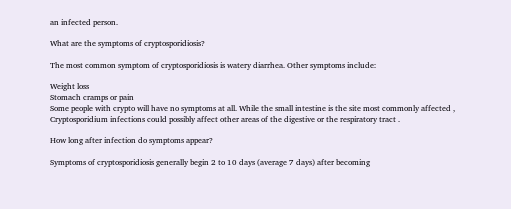an infected person.

What are the symptoms of cryptosporidiosis?

The most common symptom of cryptosporidiosis is watery diarrhea. Other symptoms include:

Weight loss
Stomach cramps or pain
Some people with crypto will have no symptoms at all. While the small intestine is the site most commonly affected , Cryptosporidium infections could possibly affect other areas of the digestive or the respiratory tract .

How long after infection do symptoms appear?

Symptoms of cryptosporidiosis generally begin 2 to 10 days (average 7 days) after becoming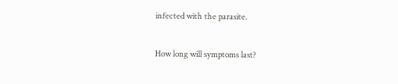infected with the parasite.

How long will symptoms last?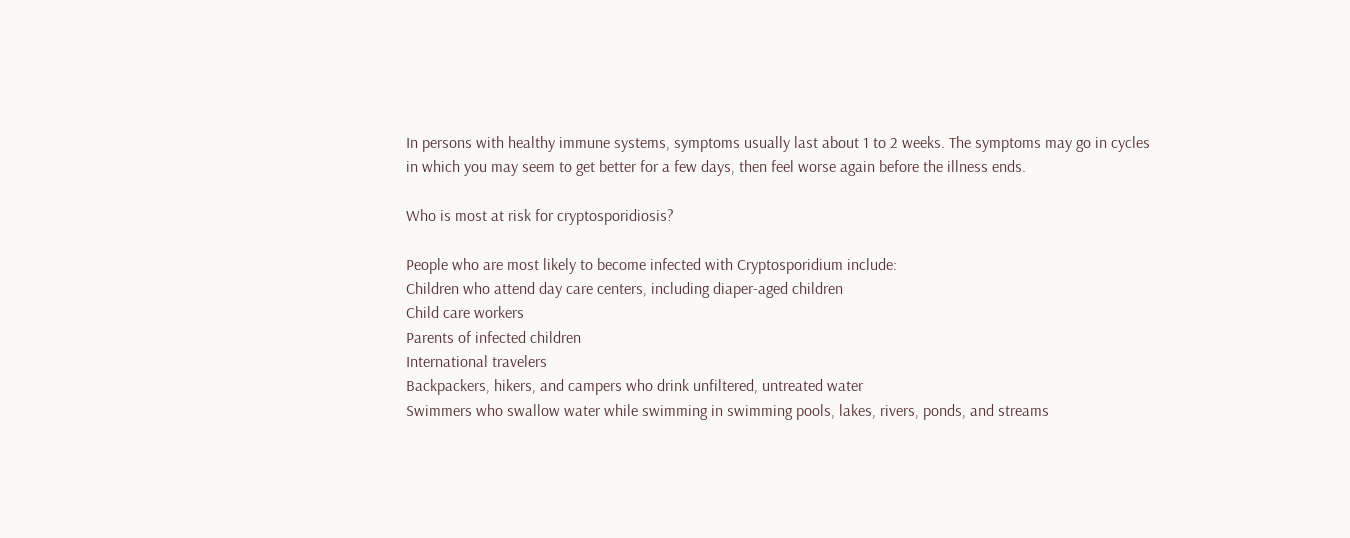In persons with healthy immune systems, symptoms usually last about 1 to 2 weeks. The symptoms may go in cycles in which you may seem to get better for a few days, then feel worse again before the illness ends.

Who is most at risk for cryptosporidiosis?

People who are most likely to become infected with Cryptosporidium include:
Children who attend day care centers, including diaper-aged children
Child care workers
Parents of infected children
International travelers
Backpackers, hikers, and campers who drink unfiltered, untreated water
Swimmers who swallow water while swimming in swimming pools, lakes, rivers, ponds, and streams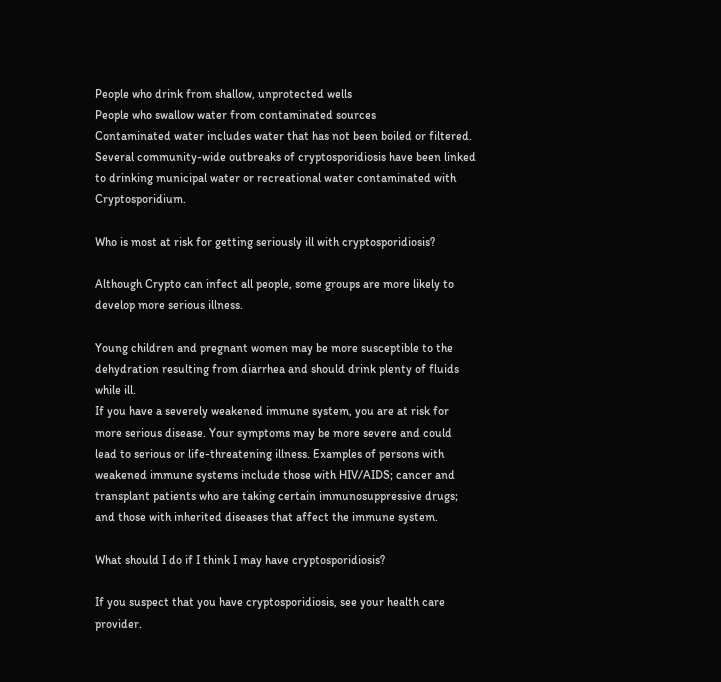People who drink from shallow, unprotected wells
People who swallow water from contaminated sources
Contaminated water includes water that has not been boiled or filtered. Several community-wide outbreaks of cryptosporidiosis have been linked to drinking municipal water or recreational water contaminated with Cryptosporidium.

Who is most at risk for getting seriously ill with cryptosporidiosis?

Although Crypto can infect all people, some groups are more likely to develop more serious illness.

Young children and pregnant women may be more susceptible to the dehydration resulting from diarrhea and should drink plenty of fluids while ill.
If you have a severely weakened immune system, you are at risk for more serious disease. Your symptoms may be more severe and could lead to serious or life-threatening illness. Examples of persons with weakened immune systems include those with HIV/AIDS; cancer and transplant patients who are taking certain immunosuppressive drugs; and those with inherited diseases that affect the immune system.

What should I do if I think I may have cryptosporidiosis?

If you suspect that you have cryptosporidiosis, see your health care provider.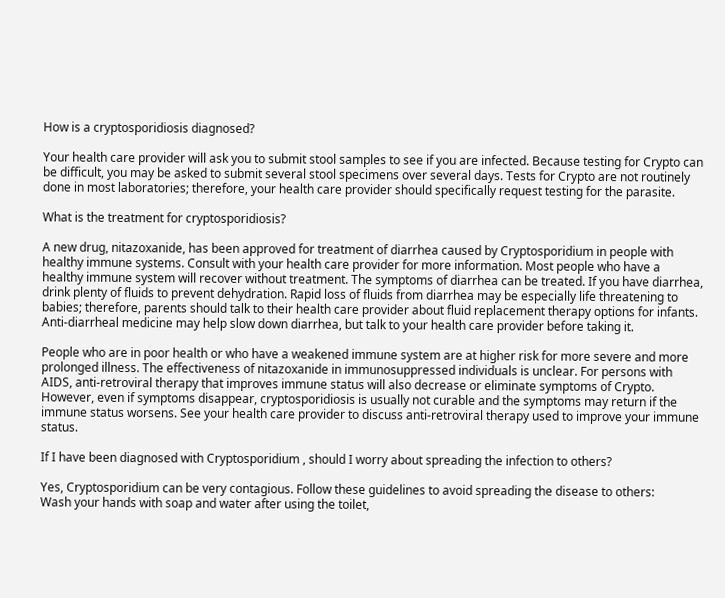How is a cryptosporidiosis diagnosed?

Your health care provider will ask you to submit stool samples to see if you are infected. Because testing for Crypto can be difficult, you may be asked to submit several stool specimens over several days. Tests for Crypto are not routinely done in most laboratories; therefore, your health care provider should specifically request testing for the parasite.

What is the treatment for cryptosporidiosis?

A new drug, nitazoxanide, has been approved for treatment of diarrhea caused by Cryptosporidium in people with healthy immune systems. Consult with your health care provider for more information. Most people who have a healthy immune system will recover without treatment. The symptoms of diarrhea can be treated. If you have diarrhea, drink plenty of fluids to prevent dehydration. Rapid loss of fluids from diarrhea may be especially life threatening to babies; therefore, parents should talk to their health care provider about fluid replacement therapy options for infants. Anti-diarrheal medicine may help slow down diarrhea, but talk to your health care provider before taking it.

People who are in poor health or who have a weakened immune system are at higher risk for more severe and more prolonged illness. The effectiveness of nitazoxanide in immunosuppressed individuals is unclear. For persons with AIDS, anti-retroviral therapy that improves immune status will also decrease or eliminate symptoms of Crypto. However, even if symptoms disappear, cryptosporidiosis is usually not curable and the symptoms may return if the immune status worsens. See your health care provider to discuss anti-retroviral therapy used to improve your immune status.

If I have been diagnosed with Cryptosporidium , should I worry about spreading the infection to others?

Yes, Cryptosporidium can be very contagious. Follow these guidelines to avoid spreading the disease to others:
Wash your hands with soap and water after using the toilet,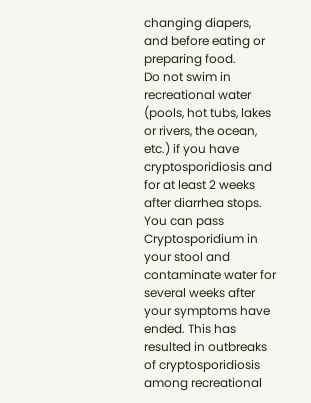changing diapers, and before eating or preparing food.
Do not swim in recreational water (pools, hot tubs, lakes or rivers, the ocean, etc.) if you have cryptosporidiosis and for at least 2 weeks after diarrhea stops. You can pass Cryptosporidium in your stool and contaminate water for several weeks after your symptoms have ended. This has resulted in outbreaks of cryptosporidiosis among recreational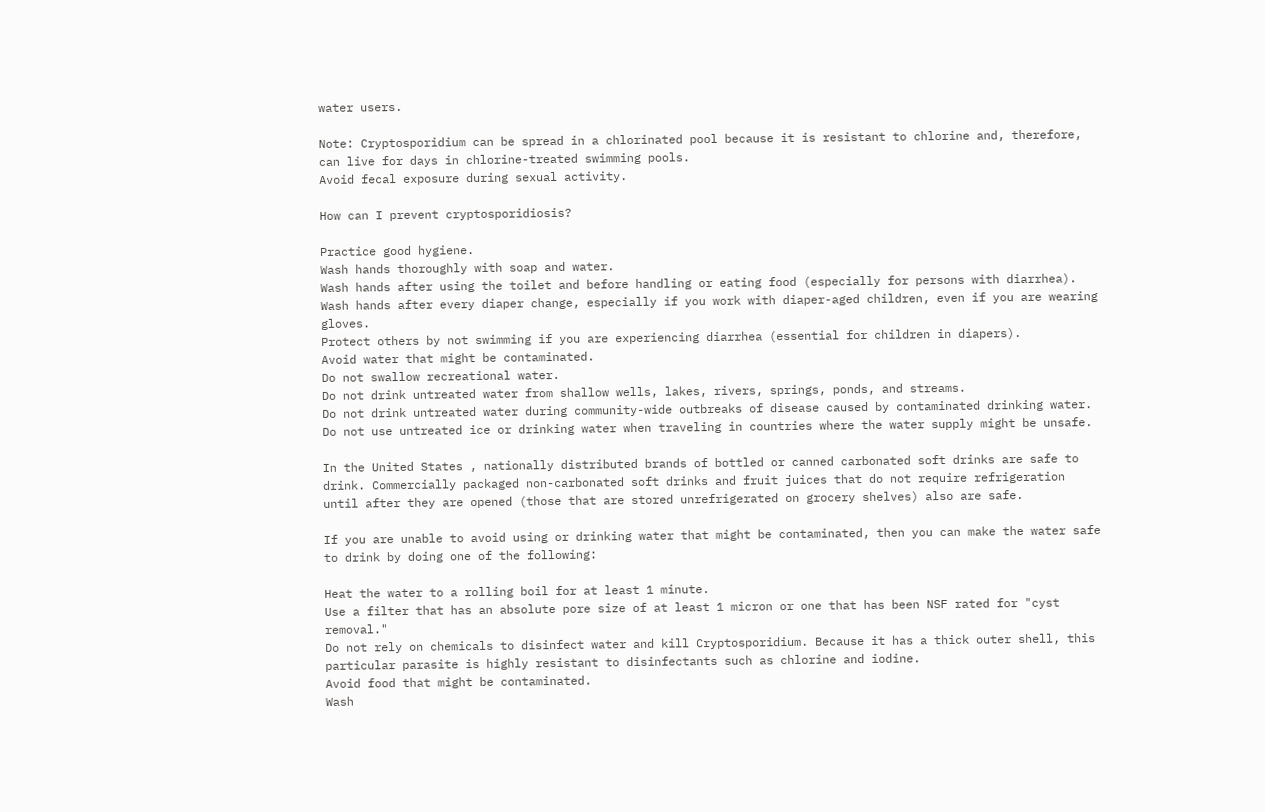water users.

Note: Cryptosporidium can be spread in a chlorinated pool because it is resistant to chlorine and, therefore, can live for days in chlorine-treated swimming pools.
Avoid fecal exposure during sexual activity.

How can I prevent cryptosporidiosis?

Practice good hygiene.
Wash hands thoroughly with soap and water.
Wash hands after using the toilet and before handling or eating food (especially for persons with diarrhea).
Wash hands after every diaper change, especially if you work with diaper-aged children, even if you are wearing gloves.
Protect others by not swimming if you are experiencing diarrhea (essential for children in diapers).
Avoid water that might be contaminated.
Do not swallow recreational water.
Do not drink untreated water from shallow wells, lakes, rivers, springs, ponds, and streams.
Do not drink untreated water during community-wide outbreaks of disease caused by contaminated drinking water.
Do not use untreated ice or drinking water when traveling in countries where the water supply might be unsafe.

In the United States , nationally distributed brands of bottled or canned carbonated soft drinks are safe to drink. Commercially packaged non-carbonated soft drinks and fruit juices that do not require refrigeration until after they are opened (those that are stored unrefrigerated on grocery shelves) also are safe.

If you are unable to avoid using or drinking water that might be contaminated, then you can make the water safe to drink by doing one of the following:

Heat the water to a rolling boil for at least 1 minute.
Use a filter that has an absolute pore size of at least 1 micron or one that has been NSF rated for "cyst removal."
Do not rely on chemicals to disinfect water and kill Cryptosporidium. Because it has a thick outer shell, this particular parasite is highly resistant to disinfectants such as chlorine and iodine.
Avoid food that might be contaminated.
Wash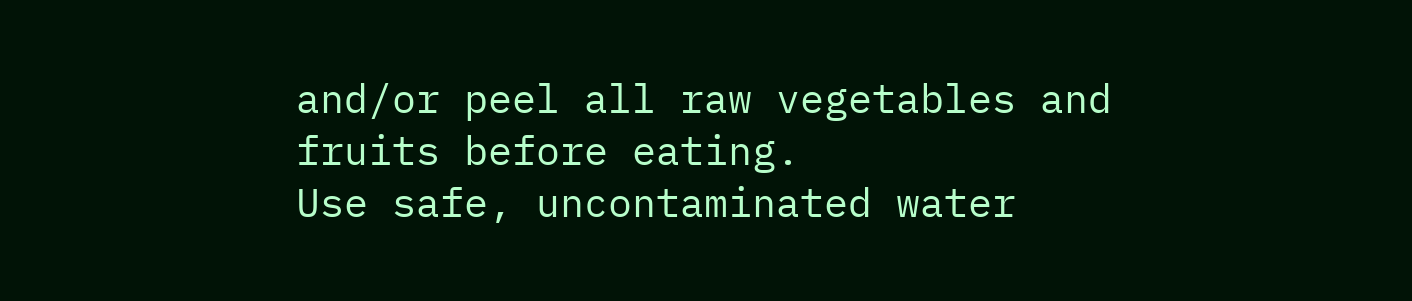and/or peel all raw vegetables and fruits before eating.
Use safe, uncontaminated water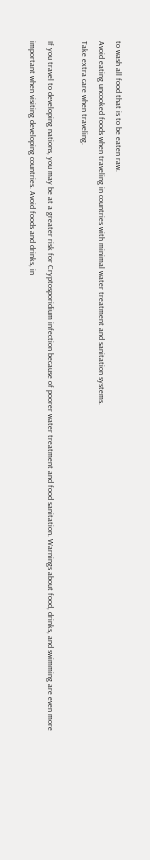to wash all food that is to be eaten raw.
Avoid eating uncooked foods when traveling in countries with minimal water treatment and sanitation systems.
Take extra care when traveling.

If you travel to developing nations, you may be at a greater risk for Cryptosporidium infection because of poorer water treatment and food sanitation. Warnings about food, drinks, and swimming are even more important when visiting developing countries. Avoid foods and drinks, in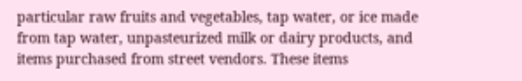particular raw fruits and vegetables, tap water, or ice made from tap water, unpasteurized milk or dairy products, and items purchased from street vendors. These items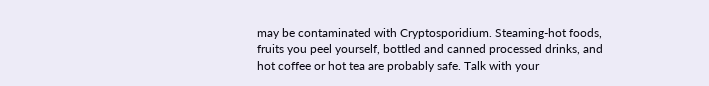may be contaminated with Cryptosporidium. Steaming-hot foods, fruits you peel yourself, bottled and canned processed drinks, and hot coffee or hot tea are probably safe. Talk with your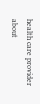health care provider about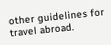other guidelines for travel abroad.